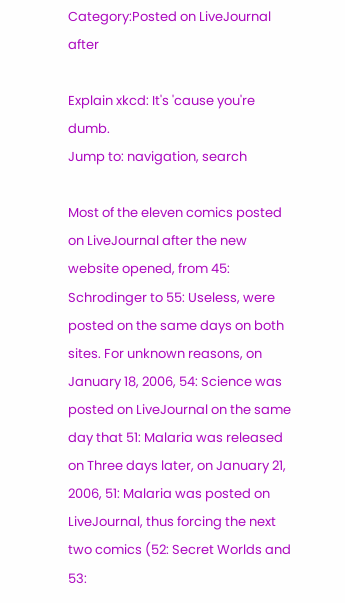Category:Posted on LiveJournal after

Explain xkcd: It's 'cause you're dumb.
Jump to: navigation, search

Most of the eleven comics posted on LiveJournal after the new website opened, from 45: Schrodinger to 55: Useless, were posted on the same days on both sites. For unknown reasons, on January 18, 2006, 54: Science was posted on LiveJournal on the same day that 51: Malaria was released on Three days later, on January 21, 2006, 51: Malaria was posted on LiveJournal, thus forcing the next two comics (52: Secret Worlds and 53: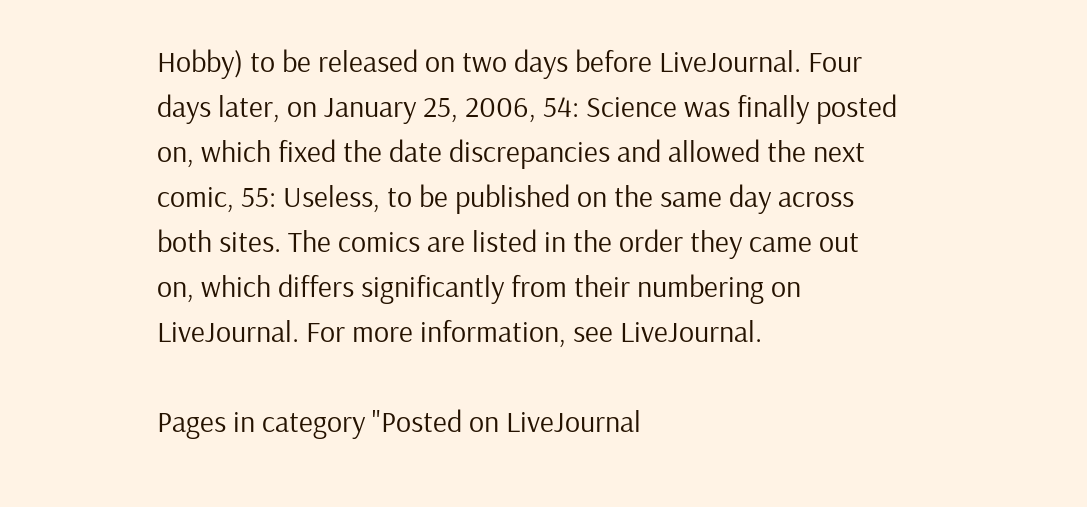Hobby) to be released on two days before LiveJournal. Four days later, on January 25, 2006, 54: Science was finally posted on, which fixed the date discrepancies and allowed the next comic, 55: Useless, to be published on the same day across both sites. The comics are listed in the order they came out on, which differs significantly from their numbering on LiveJournal. For more information, see LiveJournal.

Pages in category "Posted on LiveJournal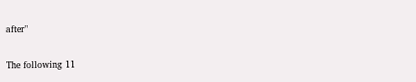after"

The following 11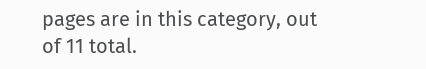pages are in this category, out of 11 total.